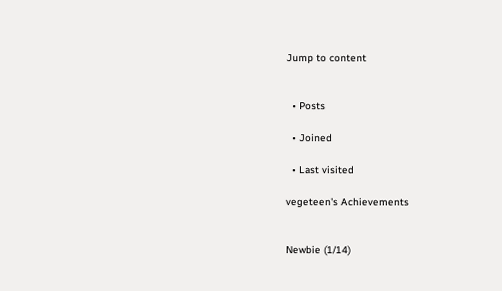Jump to content


  • Posts

  • Joined

  • Last visited

vegeteen's Achievements


Newbie (1/14)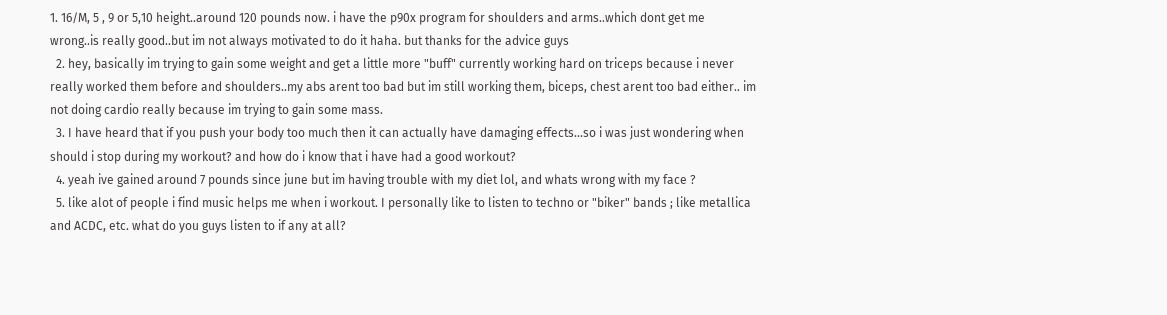1. 16/M, 5 , 9 or 5,10 height..around 120 pounds now. i have the p90x program for shoulders and arms..which dont get me wrong..is really good..but im not always motivated to do it haha. but thanks for the advice guys
  2. hey, basically im trying to gain some weight and get a little more "buff" currently working hard on triceps because i never really worked them before and shoulders..my abs arent too bad but im still working them, biceps, chest arent too bad either.. im not doing cardio really because im trying to gain some mass.
  3. I have heard that if you push your body too much then it can actually have damaging effects...so i was just wondering when should i stop during my workout? and how do i know that i have had a good workout?
  4. yeah ive gained around 7 pounds since june but im having trouble with my diet lol, and whats wrong with my face ?
  5. like alot of people i find music helps me when i workout. I personally like to listen to techno or "biker" bands ; like metallica and ACDC, etc. what do you guys listen to if any at all?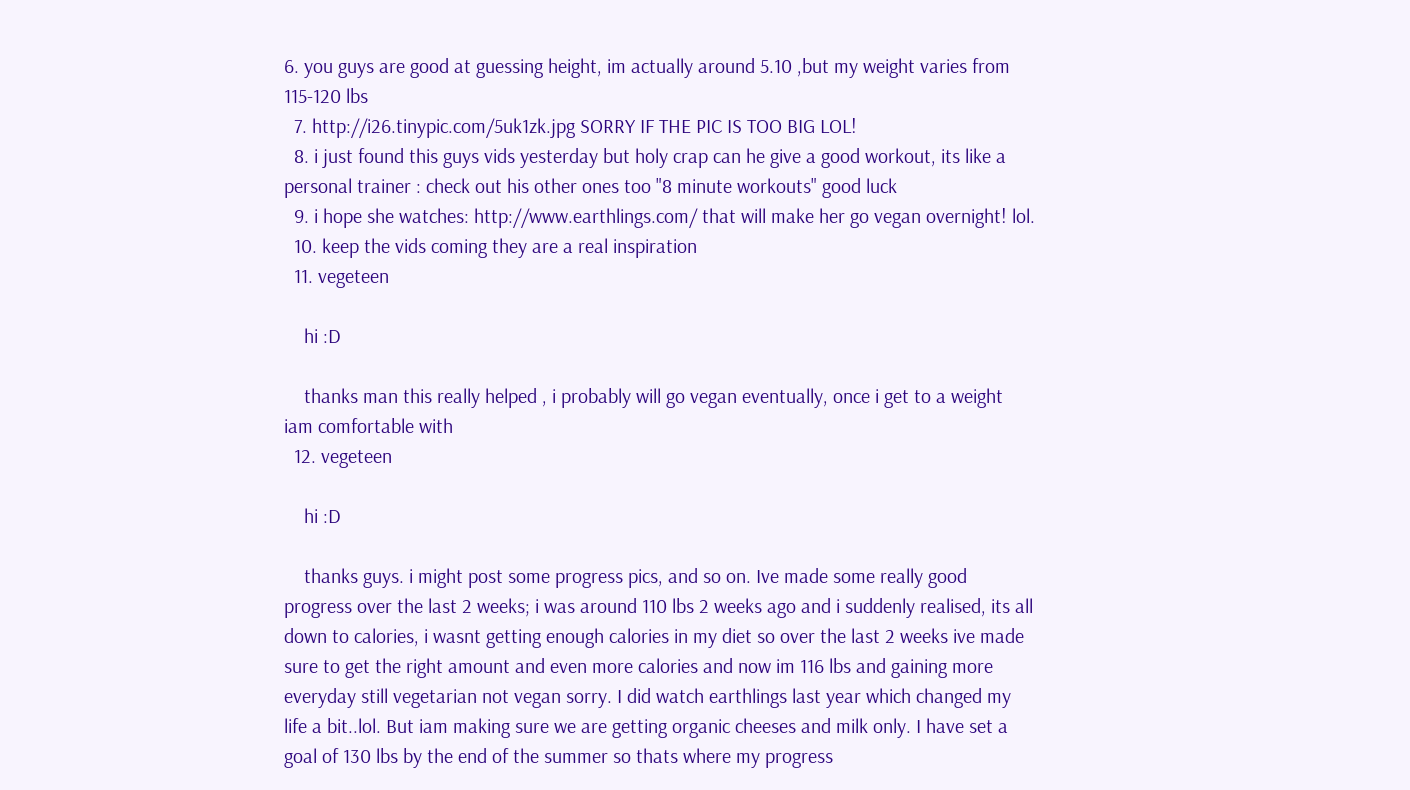6. you guys are good at guessing height, im actually around 5.10 ,but my weight varies from 115-120 lbs
  7. http://i26.tinypic.com/5uk1zk.jpg SORRY IF THE PIC IS TOO BIG LOL!
  8. i just found this guys vids yesterday but holy crap can he give a good workout, its like a personal trainer : check out his other ones too "8 minute workouts" good luck
  9. i hope she watches: http://www.earthlings.com/ that will make her go vegan overnight! lol.
  10. keep the vids coming they are a real inspiration
  11. vegeteen

    hi :D

    thanks man this really helped , i probably will go vegan eventually, once i get to a weight iam comfortable with
  12. vegeteen

    hi :D

    thanks guys. i might post some progress pics, and so on. Ive made some really good progress over the last 2 weeks; i was around 110 lbs 2 weeks ago and i suddenly realised, its all down to calories, i wasnt getting enough calories in my diet so over the last 2 weeks ive made sure to get the right amount and even more calories and now im 116 lbs and gaining more everyday still vegetarian not vegan sorry. I did watch earthlings last year which changed my life a bit..lol. But iam making sure we are getting organic cheeses and milk only. I have set a goal of 130 lbs by the end of the summer so thats where my progress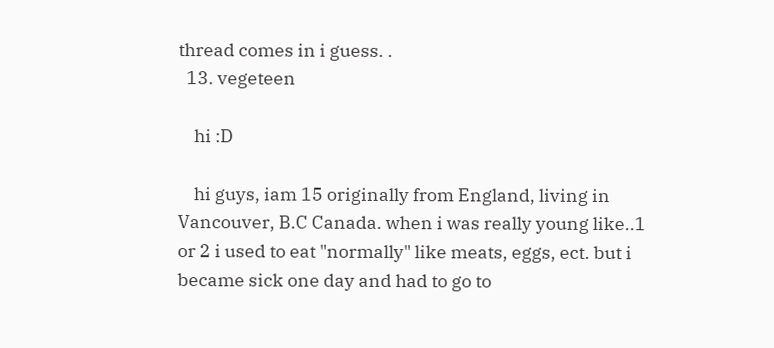thread comes in i guess. .
  13. vegeteen

    hi :D

    hi guys, iam 15 originally from England, living in Vancouver, B.C Canada. when i was really young like..1 or 2 i used to eat "normally" like meats, eggs, ect. but i became sick one day and had to go to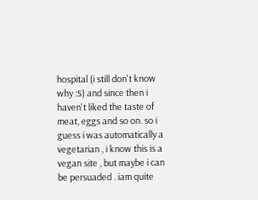hospital (i still don't know why :S) and since then i haven't liked the taste of meat, eggs and so on. so i guess i was automatically a vegetarian , i know this is a vegan site , but maybe i can be persuaded . iam quite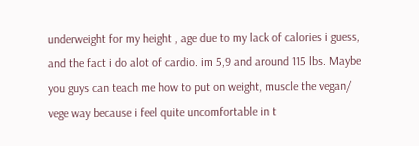underweight for my height , age due to my lack of calories i guess, and the fact i do alot of cardio. im 5,9 and around 115 lbs. Maybe you guys can teach me how to put on weight, muscle the vegan/ vege way because i feel quite uncomfortable in t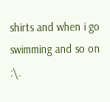shirts and when i go swimming and so on :\.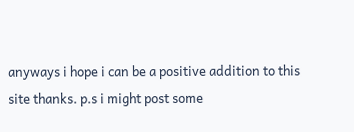anyways i hope i can be a positive addition to this site thanks. p.s i might post some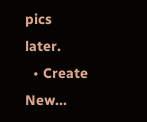pics later.
  • Create New...